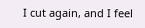I cut again, and I feel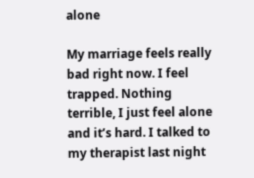alone

My marriage feels really bad right now. I feel trapped. Nothing terrible, I just feel alone and it’s hard. I talked to my therapist last night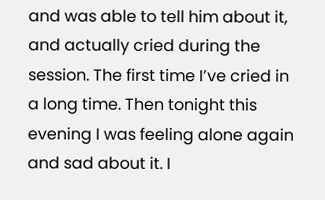and was able to tell him about it, and actually cried during the session. The first time I’ve cried in a long time. Then tonight this evening I was feeling alone again and sad about it. I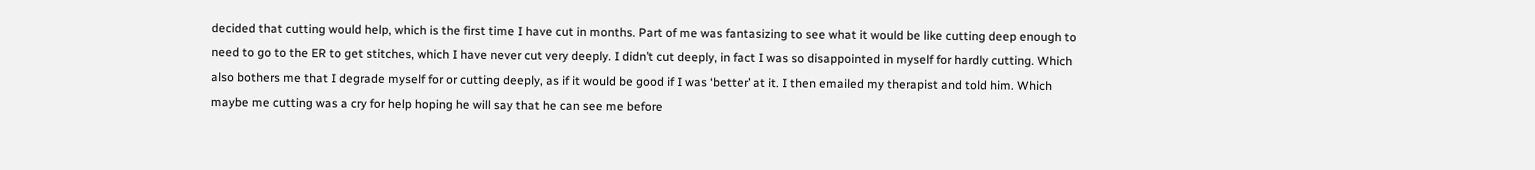decided that cutting would help, which is the first time I have cut in months. Part of me was fantasizing to see what it would be like cutting deep enough to need to go to the ER to get stitches, which I have never cut very deeply. I didn’t cut deeply, in fact I was so disappointed in myself for hardly cutting. Which also bothers me that I degrade myself for or cutting deeply, as if it would be good if I was ‘better’ at it. I then emailed my therapist and told him. Which maybe me cutting was a cry for help hoping he will say that he can see me before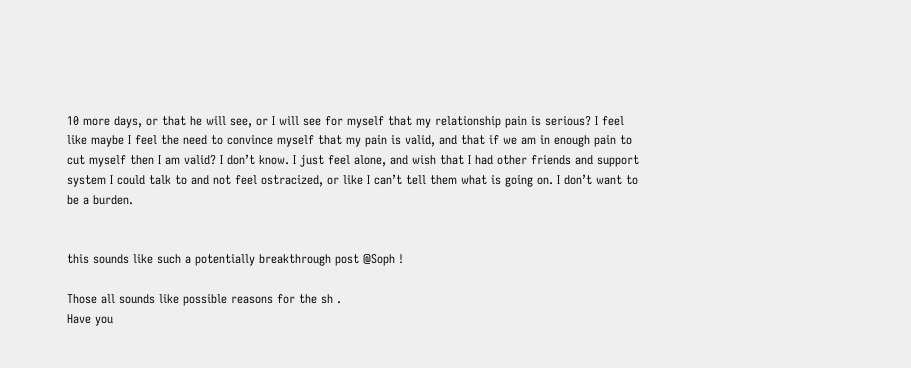10 more days, or that he will see, or I will see for myself that my relationship pain is serious? I feel like maybe I feel the need to convince myself that my pain is valid, and that if we am in enough pain to cut myself then I am valid? I don’t know. I just feel alone, and wish that I had other friends and support system I could talk to and not feel ostracized, or like I can’t tell them what is going on. I don’t want to be a burden.


this sounds like such a potentially breakthrough post @Soph !

Those all sounds like possible reasons for the sh .
Have you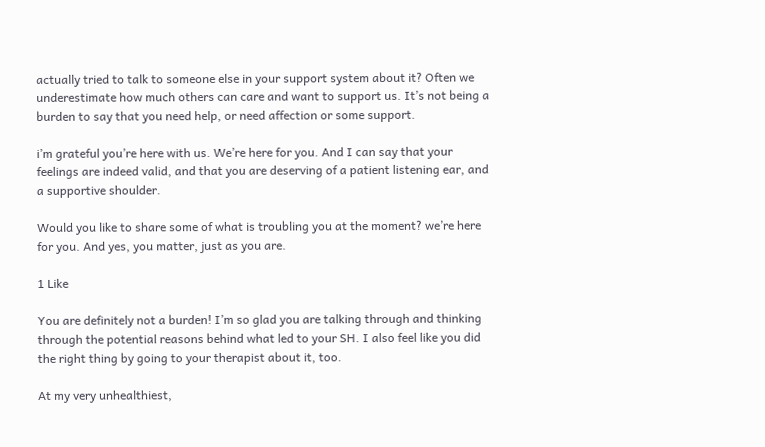actually tried to talk to someone else in your support system about it? Often we underestimate how much others can care and want to support us. It’s not being a burden to say that you need help, or need affection or some support.

i’m grateful you’re here with us. We’re here for you. And I can say that your feelings are indeed valid, and that you are deserving of a patient listening ear, and a supportive shoulder.

Would you like to share some of what is troubling you at the moment? we’re here for you. And yes, you matter, just as you are.

1 Like

You are definitely not a burden! I’m so glad you are talking through and thinking through the potential reasons behind what led to your SH. I also feel like you did the right thing by going to your therapist about it, too.

At my very unhealthiest,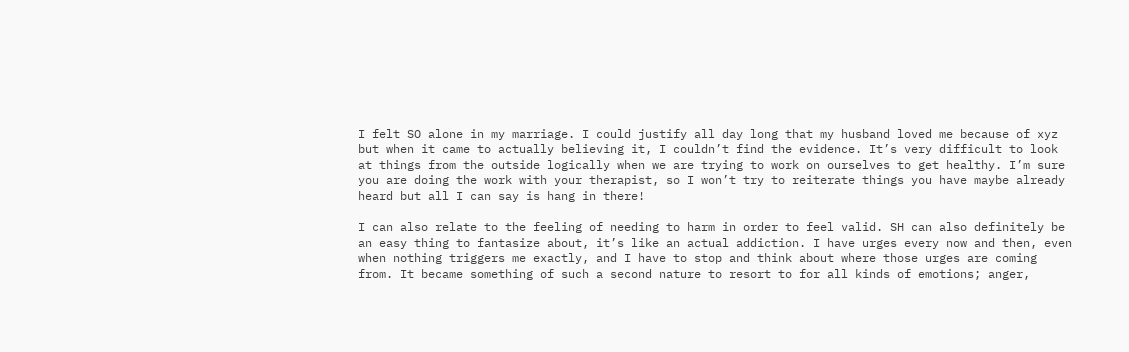I felt SO alone in my marriage. I could justify all day long that my husband loved me because of xyz but when it came to actually believing it, I couldn’t find the evidence. It’s very difficult to look at things from the outside logically when we are trying to work on ourselves to get healthy. I’m sure you are doing the work with your therapist, so I won’t try to reiterate things you have maybe already heard but all I can say is hang in there!

I can also relate to the feeling of needing to harm in order to feel valid. SH can also definitely be an easy thing to fantasize about, it’s like an actual addiction. I have urges every now and then, even when nothing triggers me exactly, and I have to stop and think about where those urges are coming from. It became something of such a second nature to resort to for all kinds of emotions; anger,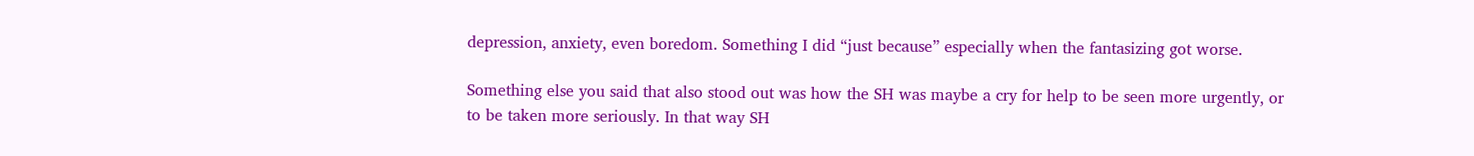depression, anxiety, even boredom. Something I did “just because” especially when the fantasizing got worse.

Something else you said that also stood out was how the SH was maybe a cry for help to be seen more urgently, or to be taken more seriously. In that way SH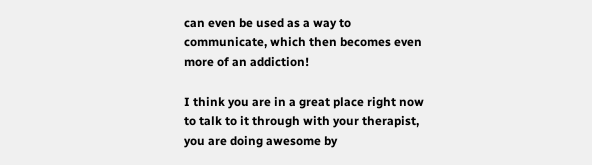can even be used as a way to communicate, which then becomes even more of an addiction!

I think you are in a great place right now to talk to it through with your therapist, you are doing awesome by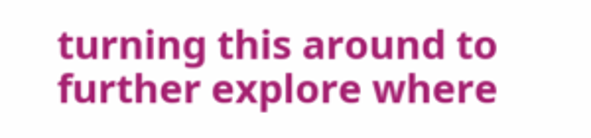turning this around to further explore where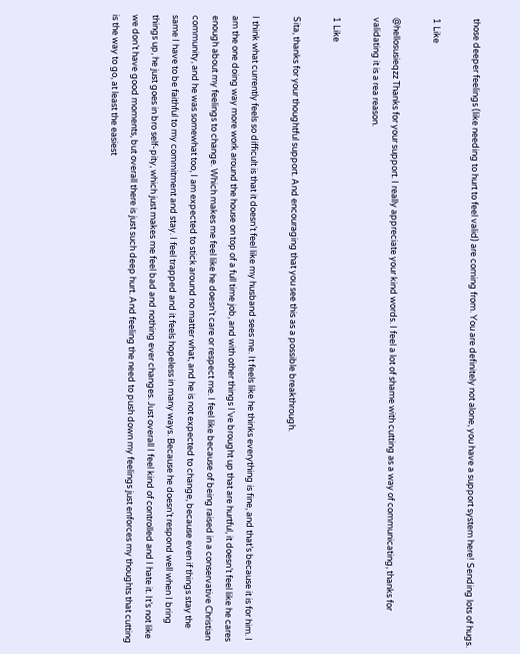those deeper feelings (like needing to hurt to feel valid) are coming from. You are definitely not alone, you have a support system here! Sending lots of hugs.

1 Like

@hellosusieqzz Thanks for your support. I really appreciate your kind words. I feel a lot of shame with cutting as a way of communicating, thanks for validating it is a rea reason.

1 Like

Sita, thanks for your thoughtful support. And encouraging that you see this as a possible breakthrough.

I think what currently feels so difficult is that it doesn’t feel like my husband sees me. It feels like he thinks everything is fine, and that’s because it is for him. I am the one doing way more work around the house on top of a full time job, and with other things I’ve brought up that are hurtful, it doesn’t feel like he cares enough about my feelings to change. Which makes me feel like he doesn’t care or respect me. I feel like because of being raised in a conservative Christian community, and he was somewhat too, I am expected to stick around no matter what, and he is not expected to change, because even if things stay the same I have to be faithful to my commitment and stay. I feel trapped and it feels hopeless in many ways. Because he doesn’t respond well when I bring things up, he just goes in bro self-pity, which just makes me feel bad and nothing ever changes. Just overall I feel kind of controlled and I hate it. It’s not like we don’t have good moments, but overall there is just such deep hurt. And feeling the need to push down my feelings just enforces my thoughts that cutting is the way to go, at least the easiest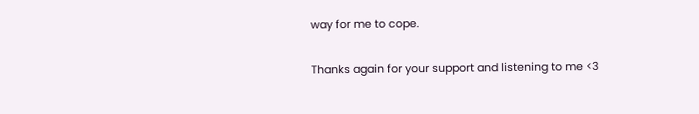way for me to cope.

Thanks again for your support and listening to me <3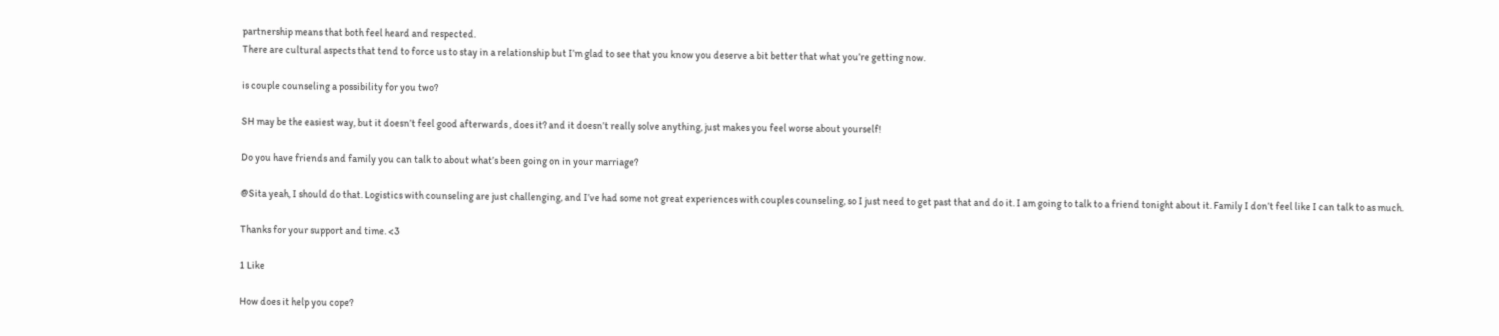partnership means that both feel heard and respected.
There are cultural aspects that tend to force us to stay in a relationship but I’m glad to see that you know you deserve a bit better that what you’re getting now.

is couple counseling a possibility for you two?

SH may be the easiest way, but it doesn’t feel good afterwards , does it? and it doesn’t really solve anything, just makes you feel worse about yourself!

Do you have friends and family you can talk to about what’s been going on in your marriage?

@Sita yeah, I should do that. Logistics with counseling are just challenging, and I’ve had some not great experiences with couples counseling, so I just need to get past that and do it. I am going to talk to a friend tonight about it. Family I don’t feel like I can talk to as much.

Thanks for your support and time. <3

1 Like

How does it help you cope?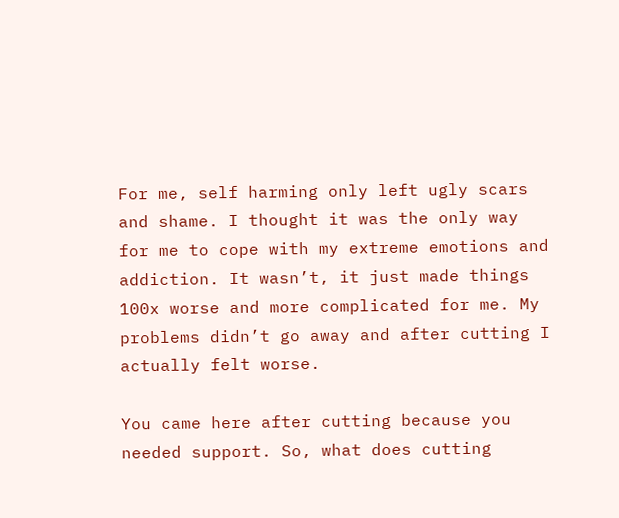For me, self harming only left ugly scars and shame. I thought it was the only way for me to cope with my extreme emotions and addiction. It wasn’t, it just made things 100x worse and more complicated for me. My problems didn’t go away and after cutting I actually felt worse.

You came here after cutting because you needed support. So, what does cutting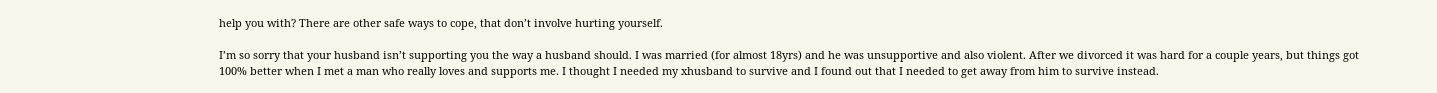help you with? There are other safe ways to cope, that don’t involve hurting yourself.

I’m so sorry that your husband isn’t supporting you the way a husband should. I was married (for almost 18yrs) and he was unsupportive and also violent. After we divorced it was hard for a couple years, but things got 100% better when I met a man who really loves and supports me. I thought I needed my xhusband to survive and I found out that I needed to get away from him to survive instead.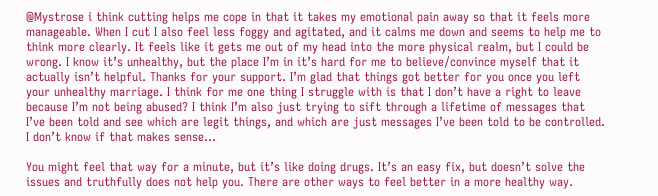@Mystrose i think cutting helps me cope in that it takes my emotional pain away so that it feels more manageable. When I cut I also feel less foggy and agitated, and it calms me down and seems to help me to think more clearly. It feels like it gets me out of my head into the more physical realm, but I could be wrong. I know it’s unhealthy, but the place I’m in it’s hard for me to believe/convince myself that it actually isn’t helpful. Thanks for your support. I’m glad that things got better for you once you left your unhealthy marriage. I think for me one thing I struggle with is that I don’t have a right to leave because I’m not being abused? I think I’m also just trying to sift through a lifetime of messages that I’ve been told and see which are legit things, and which are just messages I’ve been told to be controlled. I don’t know if that makes sense…

You might feel that way for a minute, but it’s like doing drugs. It’s an easy fix, but doesn’t solve the issues and truthfully does not help you. There are other ways to feel better in a more healthy way.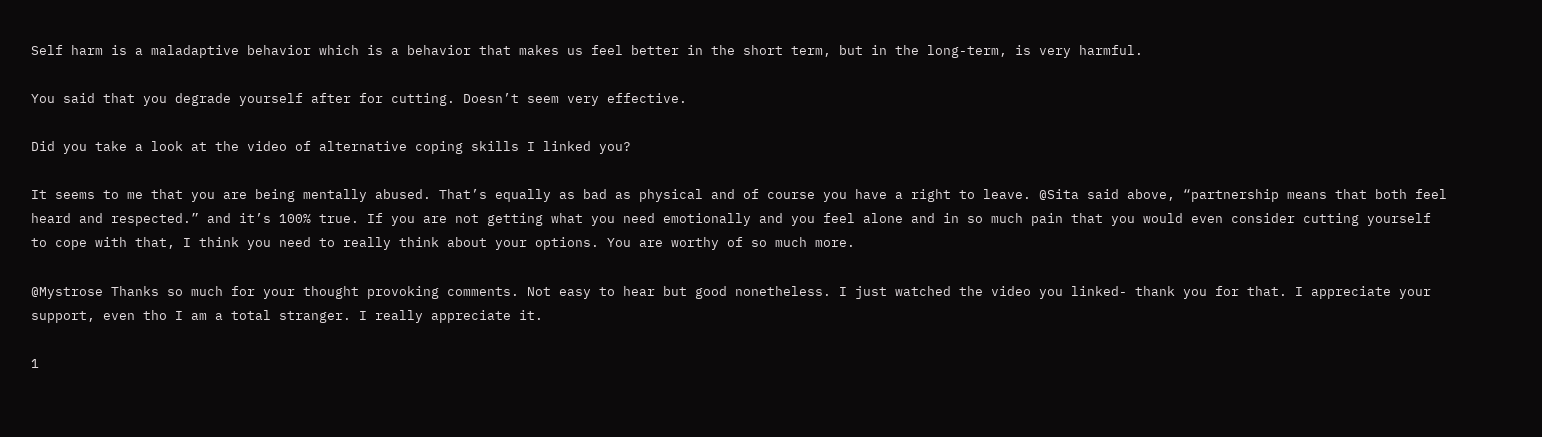Self harm is a maladaptive behavior which is a behavior that makes us feel better in the short term, but in the long-term, is very harmful.

You said that you degrade yourself after for cutting. Doesn’t seem very effective.

Did you take a look at the video of alternative coping skills I linked you?

It seems to me that you are being mentally abused. That’s equally as bad as physical and of course you have a right to leave. @Sita said above, “partnership means that both feel heard and respected.” and it’s 100% true. If you are not getting what you need emotionally and you feel alone and in so much pain that you would even consider cutting yourself to cope with that, I think you need to really think about your options. You are worthy of so much more.

@Mystrose Thanks so much for your thought provoking comments. Not easy to hear but good nonetheless. I just watched the video you linked- thank you for that. I appreciate your support, even tho I am a total stranger. I really appreciate it.

1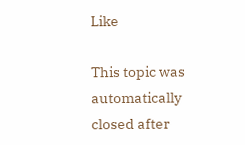Like

This topic was automatically closed after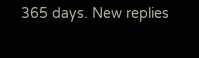365 days. New replies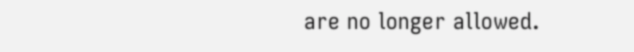are no longer allowed.